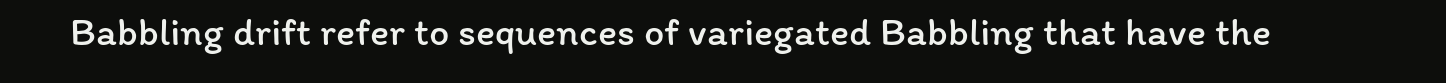Babbling drift refer to sequences of variegated Babbling that have the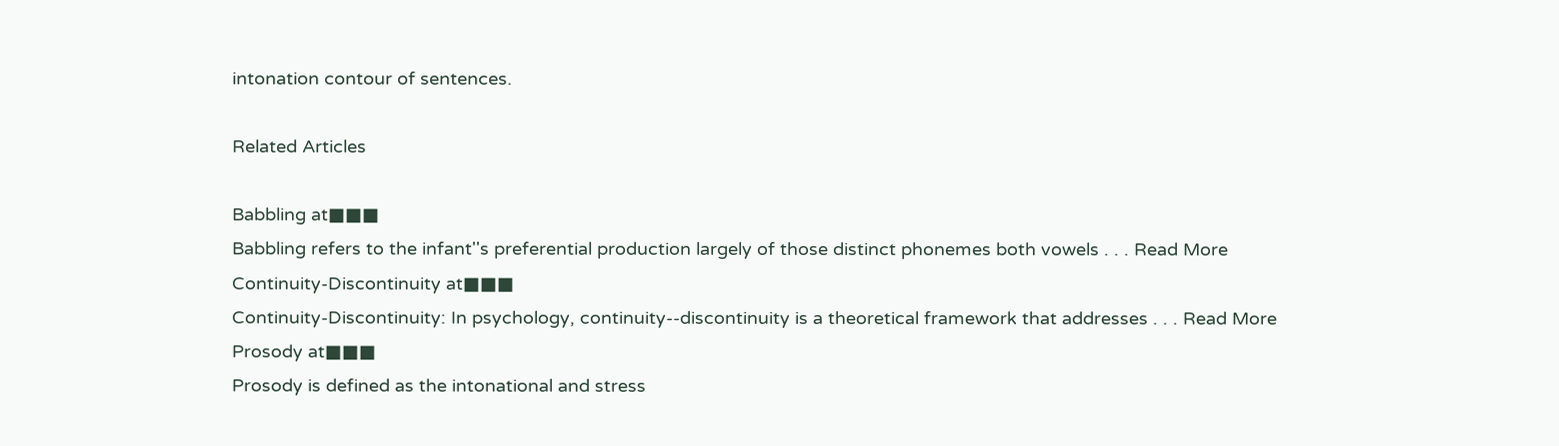intonation contour of sentences.

Related Articles

Babbling at■■■
Babbling refers to the infant''s preferential production largely of those distinct phonemes both vowels . . . Read More
Continuity-Discontinuity at■■■
Continuity-Discontinuity: In psychology, continuity--discontinuity is a theoretical framework that addresses . . . Read More
Prosody at■■■
Prosody is defined as the intonational and stress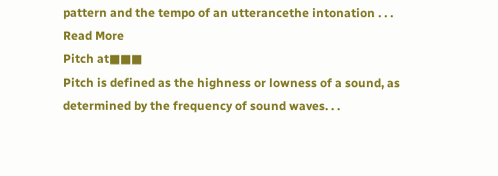pattern and the tempo of an utterancethe intonation . . . Read More
Pitch at■■■
Pitch is defined as the highness or lowness of a sound, as determined by the frequency of sound waves. . .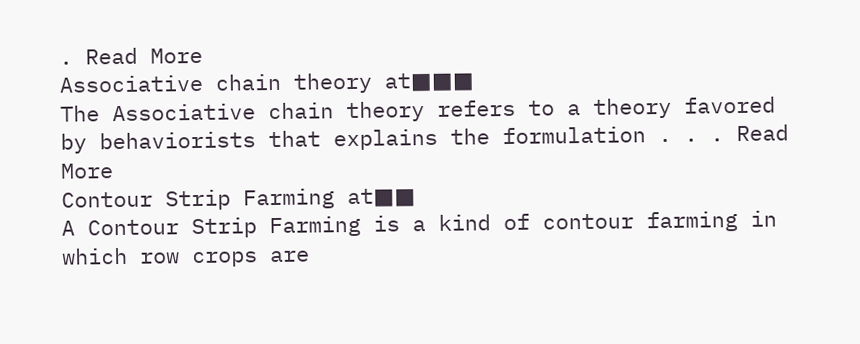. Read More
Associative chain theory at■■■
The Associative chain theory refers to a theory favored by behaviorists that explains the formulation . . . Read More
Contour Strip Farming at■■
A Contour Strip Farming is a kind of contour farming in which row crops are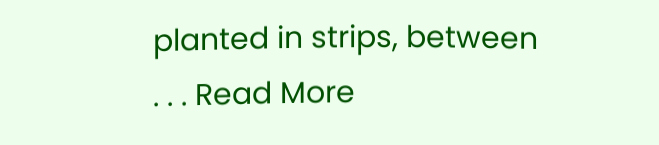planted in strips, between . . . Read More